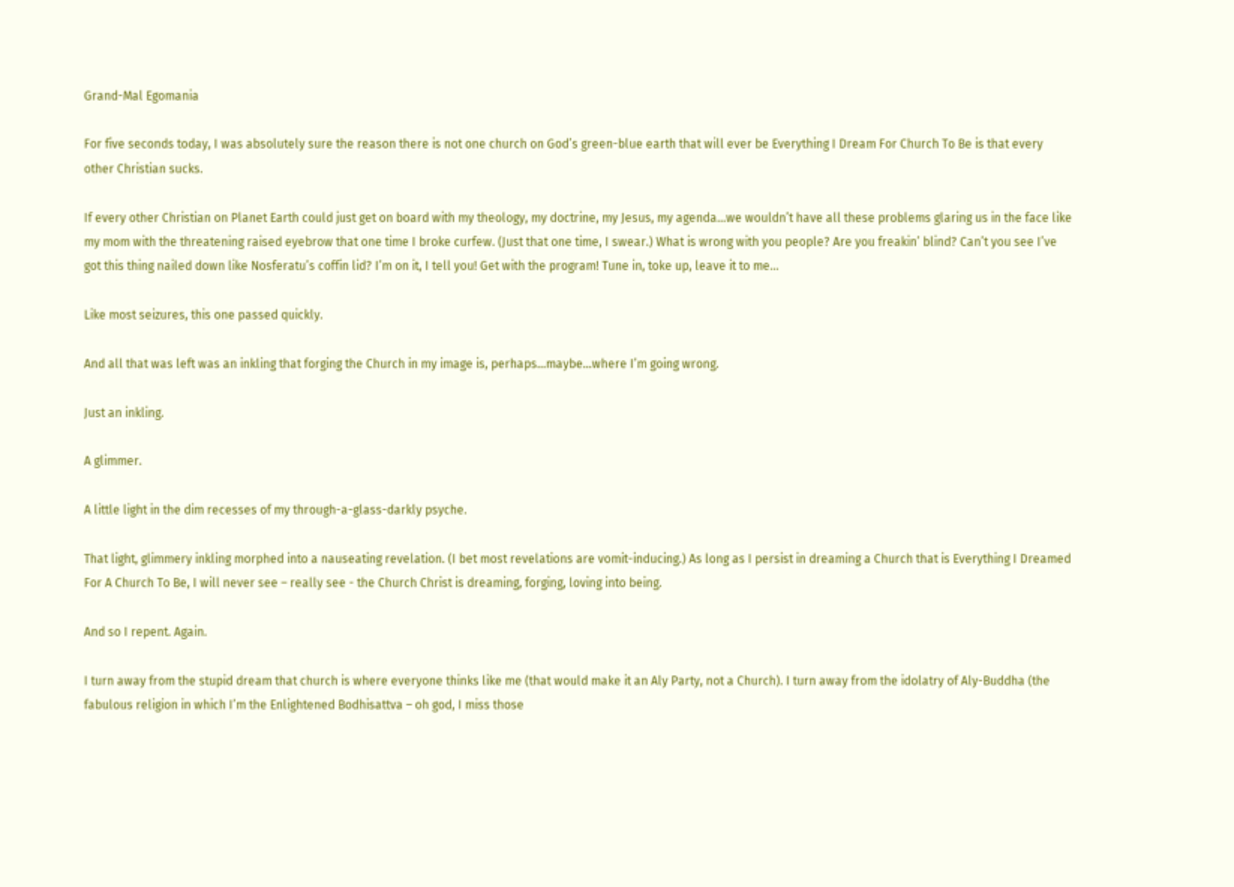Grand-Mal Egomania

For five seconds today, I was absolutely sure the reason there is not one church on God’s green-blue earth that will ever be Everything I Dream For Church To Be is that every other Christian sucks.

If every other Christian on Planet Earth could just get on board with my theology, my doctrine, my Jesus, my agenda…we wouldn’t have all these problems glaring us in the face like my mom with the threatening raised eyebrow that one time I broke curfew. (Just that one time, I swear.) What is wrong with you people? Are you freakin’ blind? Can’t you see I’ve got this thing nailed down like Nosferatu’s coffin lid? I’m on it, I tell you! Get with the program! Tune in, toke up, leave it to me…

Like most seizures, this one passed quickly.

And all that was left was an inkling that forging the Church in my image is, perhaps…maybe…where I’m going wrong.

Just an inkling.

A glimmer.

A little light in the dim recesses of my through-a-glass-darkly psyche.

That light, glimmery inkling morphed into a nauseating revelation. (I bet most revelations are vomit-inducing.) As long as I persist in dreaming a Church that is Everything I Dreamed For A Church To Be, I will never see – really see - the Church Christ is dreaming, forging, loving into being.

And so I repent. Again.

I turn away from the stupid dream that church is where everyone thinks like me (that would make it an Aly Party, not a Church). I turn away from the idolatry of Aly-Buddha (the fabulous religion in which I’m the Enlightened Bodhisattva – oh god, I miss those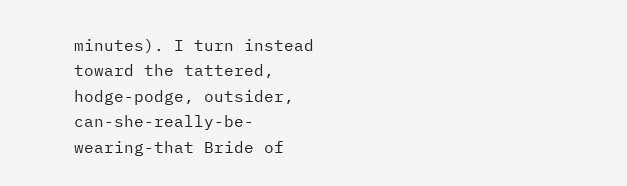minutes). I turn instead toward the tattered, hodge-podge, outsider, can-she-really-be-wearing-that Bride of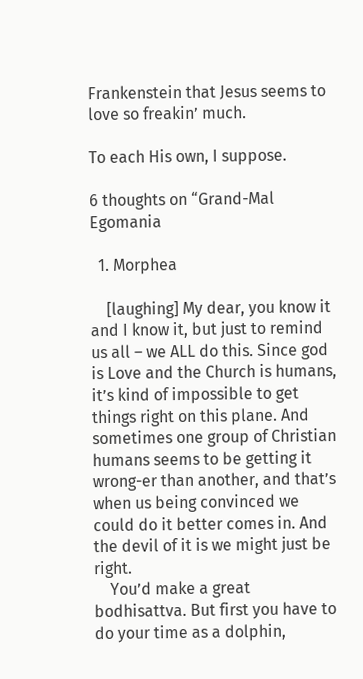Frankenstein that Jesus seems to love so freakin’ much.

To each His own, I suppose.

6 thoughts on “Grand-Mal Egomania

  1. Morphea

    [laughing] My dear, you know it and I know it, but just to remind us all – we ALL do this. Since god is Love and the Church is humans, it’s kind of impossible to get things right on this plane. And sometimes one group of Christian humans seems to be getting it wrong-er than another, and that’s when us being convinced we could do it better comes in. And the devil of it is we might just be right.
    You’d make a great bodhisattva. But first you have to do your time as a dolphin,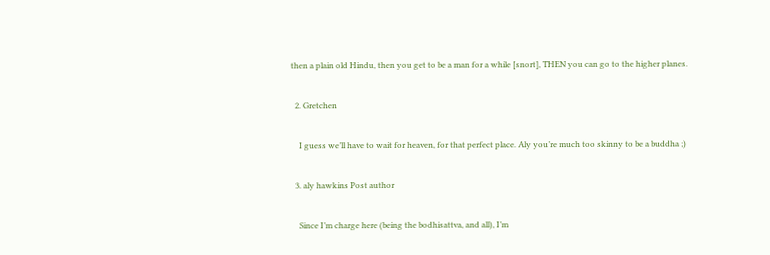then a plain old Hindu, then you get to be a man for a while [snort], THEN you can go to the higher planes.

  2. Gretchen

    I guess we’ll have to wait for heaven, for that perfect place. Aly you’re much too skinny to be a buddha ;)

  3. aly hawkins Post author

    Since I’m charge here (being the bodhisattva, and all), I’m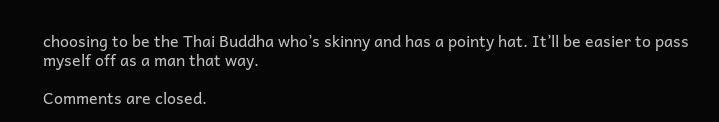choosing to be the Thai Buddha who’s skinny and has a pointy hat. It’ll be easier to pass myself off as a man that way.

Comments are closed.